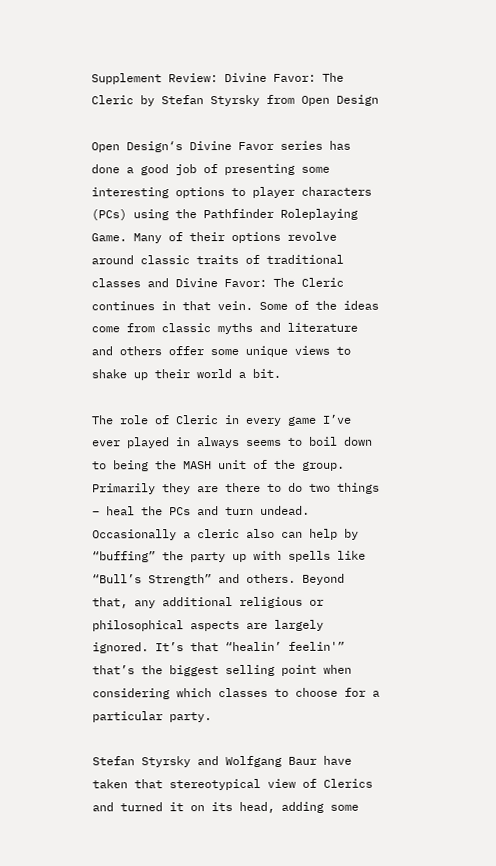Supplement Review: Divine Favor: The Cleric by Stefan Styrsky from Open Design

Open Design‘s Divine Favor series has done a good job of presenting some interesting options to player characters (PCs) using the Pathfinder Roleplaying Game. Many of their options revolve around classic traits of traditional classes and Divine Favor: The Cleric continues in that vein. Some of the ideas come from classic myths and literature and others offer some unique views to shake up their world a bit.

The role of Cleric in every game I’ve ever played in always seems to boil down to being the MASH unit of the group. Primarily they are there to do two things – heal the PCs and turn undead. Occasionally a cleric also can help by “buffing” the party up with spells like “Bull’s Strength” and others. Beyond that, any additional religious or philosophical aspects are largely ignored. It’s that “healin’ feelin'” that’s the biggest selling point when considering which classes to choose for a particular party.

Stefan Styrsky and Wolfgang Baur have taken that stereotypical view of Clerics and turned it on its head, adding some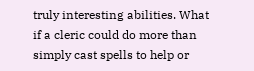truly interesting abilities. What if a cleric could do more than simply cast spells to help or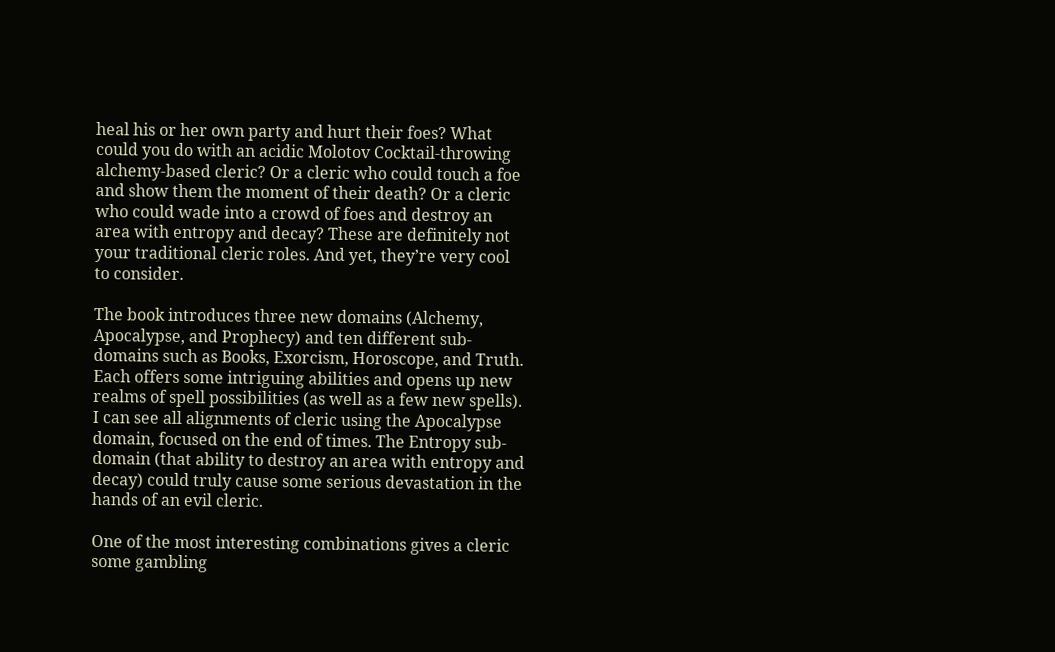heal his or her own party and hurt their foes? What could you do with an acidic Molotov Cocktail-throwing alchemy-based cleric? Or a cleric who could touch a foe and show them the moment of their death? Or a cleric who could wade into a crowd of foes and destroy an area with entropy and decay? These are definitely not your traditional cleric roles. And yet, they’re very cool to consider.

The book introduces three new domains (Alchemy, Apocalypse, and Prophecy) and ten different sub-domains such as Books, Exorcism, Horoscope, and Truth. Each offers some intriguing abilities and opens up new realms of spell possibilities (as well as a few new spells). I can see all alignments of cleric using the Apocalypse domain, focused on the end of times. The Entropy sub-domain (that ability to destroy an area with entropy and decay) could truly cause some serious devastation in the hands of an evil cleric.

One of the most interesting combinations gives a cleric some gambling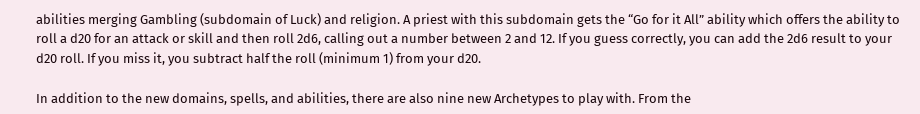abilities merging Gambling (subdomain of Luck) and religion. A priest with this subdomain gets the “Go for it All” ability which offers the ability to roll a d20 for an attack or skill and then roll 2d6, calling out a number between 2 and 12. If you guess correctly, you can add the 2d6 result to your d20 roll. If you miss it, you subtract half the roll (minimum 1) from your d20.

In addition to the new domains, spells, and abilities, there are also nine new Archetypes to play with. From the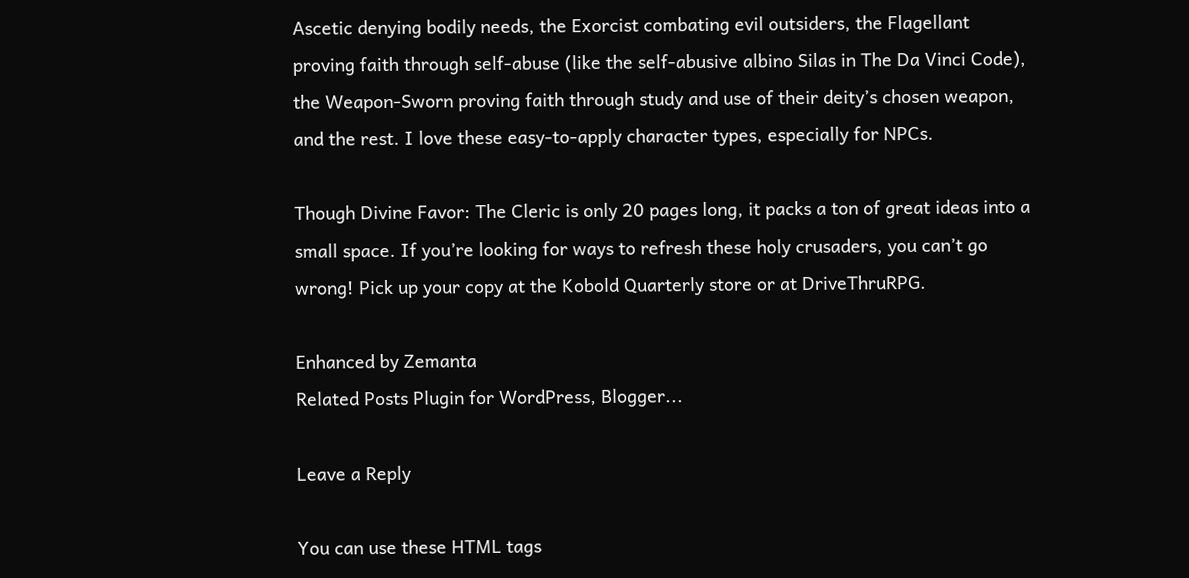Ascetic denying bodily needs, the Exorcist combating evil outsiders, the Flagellant proving faith through self-abuse (like the self-abusive albino Silas in The Da Vinci Code), the Weapon-Sworn proving faith through study and use of their deity’s chosen weapon, and the rest. I love these easy-to-apply character types, especially for NPCs.

Though Divine Favor: The Cleric is only 20 pages long, it packs a ton of great ideas into a small space. If you’re looking for ways to refresh these holy crusaders, you can’t go wrong! Pick up your copy at the Kobold Quarterly store or at DriveThruRPG.

Enhanced by Zemanta
Related Posts Plugin for WordPress, Blogger...

Leave a Reply

You can use these HTML tags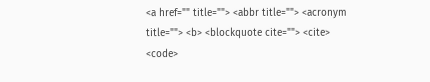<a href="" title=""> <abbr title=""> <acronym title=""> <b> <blockquote cite=""> <cite> <code>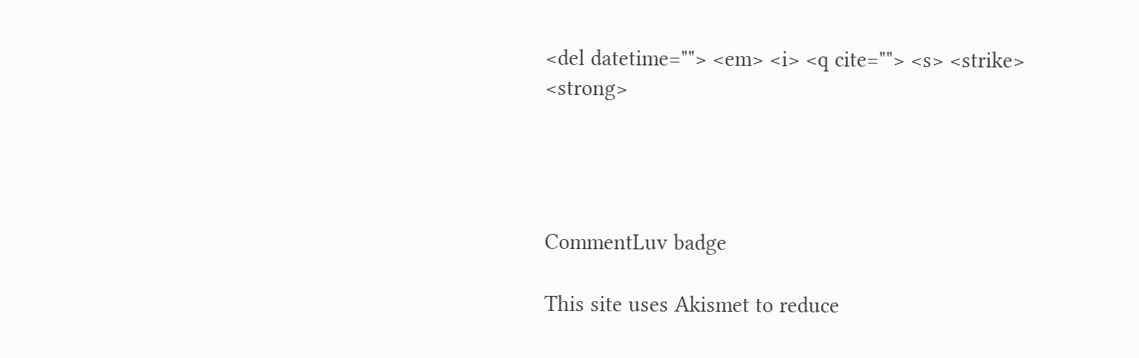<del datetime=""> <em> <i> <q cite=""> <s> <strike> <strong>




CommentLuv badge

This site uses Akismet to reduce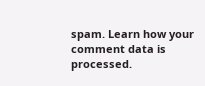spam. Learn how your comment data is processed.